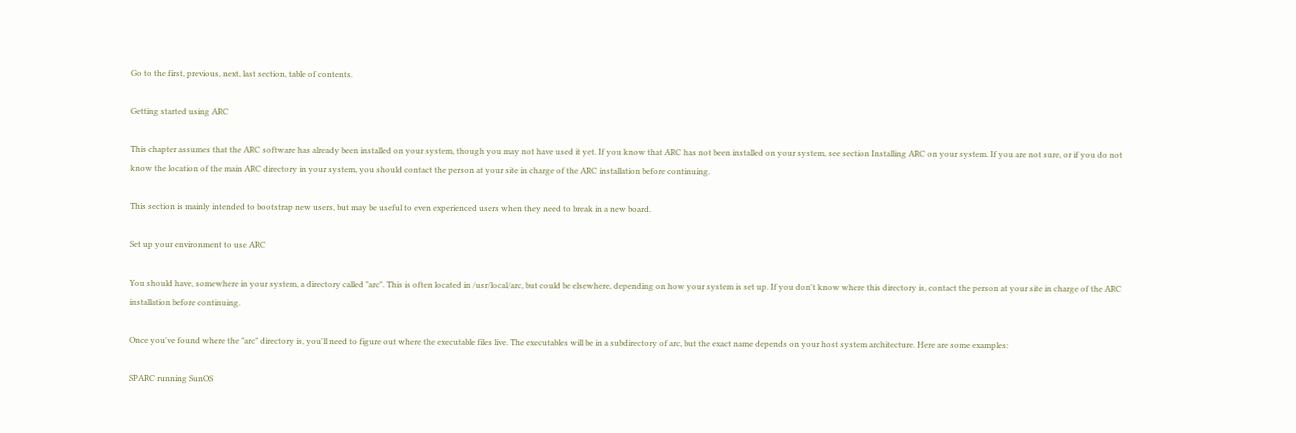Go to the first, previous, next, last section, table of contents.

Getting started using ARC

This chapter assumes that the ARC software has already been installed on your system, though you may not have used it yet. If you know that ARC has not been installed on your system, see section Installing ARC on your system. If you are not sure, or if you do not know the location of the main ARC directory in your system, you should contact the person at your site in charge of the ARC installation before continuing.

This section is mainly intended to bootstrap new users, but may be useful to even experienced users when they need to break in a new board.

Set up your environment to use ARC

You should have, somewhere in your system, a directory called "arc". This is often located in /usr/local/arc, but could be elsewhere, depending on how your system is set up. If you don't know where this directory is, contact the person at your site in charge of the ARC installation before continuing.

Once you've found where the "arc" directory is, you'll need to figure out where the executable files live. The executables will be in a subdirectory of arc, but the exact name depends on your host system architecture. Here are some examples:

SPARC running SunOS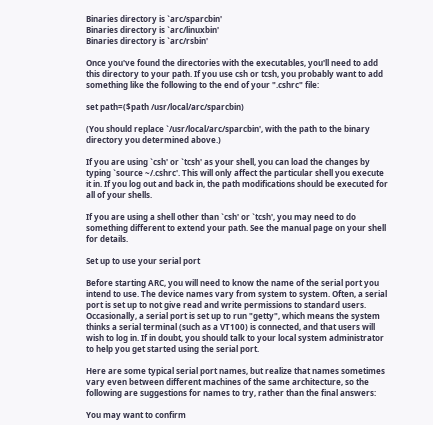Binaries directory is `arc/sparcbin'
Binaries directory is `arc/linuxbin'
Binaries directory is `arc/rsbin'

Once you've found the directories with the executables, you'll need to add this directory to your path. If you use csh or tcsh, you probably want to add something like the following to the end of your ".cshrc" file:

set path=($path /usr/local/arc/sparcbin)

(You should replace `/usr/local/arc/sparcbin', with the path to the binary directory you determined above.)

If you are using `csh' or `tcsh' as your shell, you can load the changes by typing `source ~/.cshrc'. This will only affect the particular shell you execute it in. If you log out and back in, the path modifications should be executed for all of your shells.

If you are using a shell other than `csh' or `tcsh', you may need to do something different to extend your path. See the manual page on your shell for details.

Set up to use your serial port

Before starting ARC, you will need to know the name of the serial port you intend to use. The device names vary from system to system. Often, a serial port is set up to not give read and write permissions to standard users. Occasionally, a serial port is set up to run "getty", which means the system thinks a serial terminal (such as a VT100) is connected, and that users will wish to log in. If in doubt, you should talk to your local system administrator to help you get started using the serial port.

Here are some typical serial port names, but realize that names sometimes vary even between different machines of the same architecture, so the following are suggestions for names to try, rather than the final answers:

You may want to confirm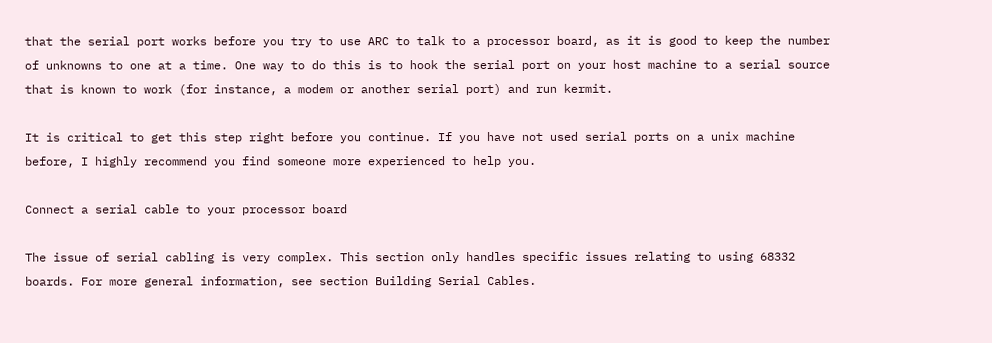that the serial port works before you try to use ARC to talk to a processor board, as it is good to keep the number of unknowns to one at a time. One way to do this is to hook the serial port on your host machine to a serial source that is known to work (for instance, a modem or another serial port) and run kermit.

It is critical to get this step right before you continue. If you have not used serial ports on a unix machine before, I highly recommend you find someone more experienced to help you.

Connect a serial cable to your processor board

The issue of serial cabling is very complex. This section only handles specific issues relating to using 68332 boards. For more general information, see section Building Serial Cables.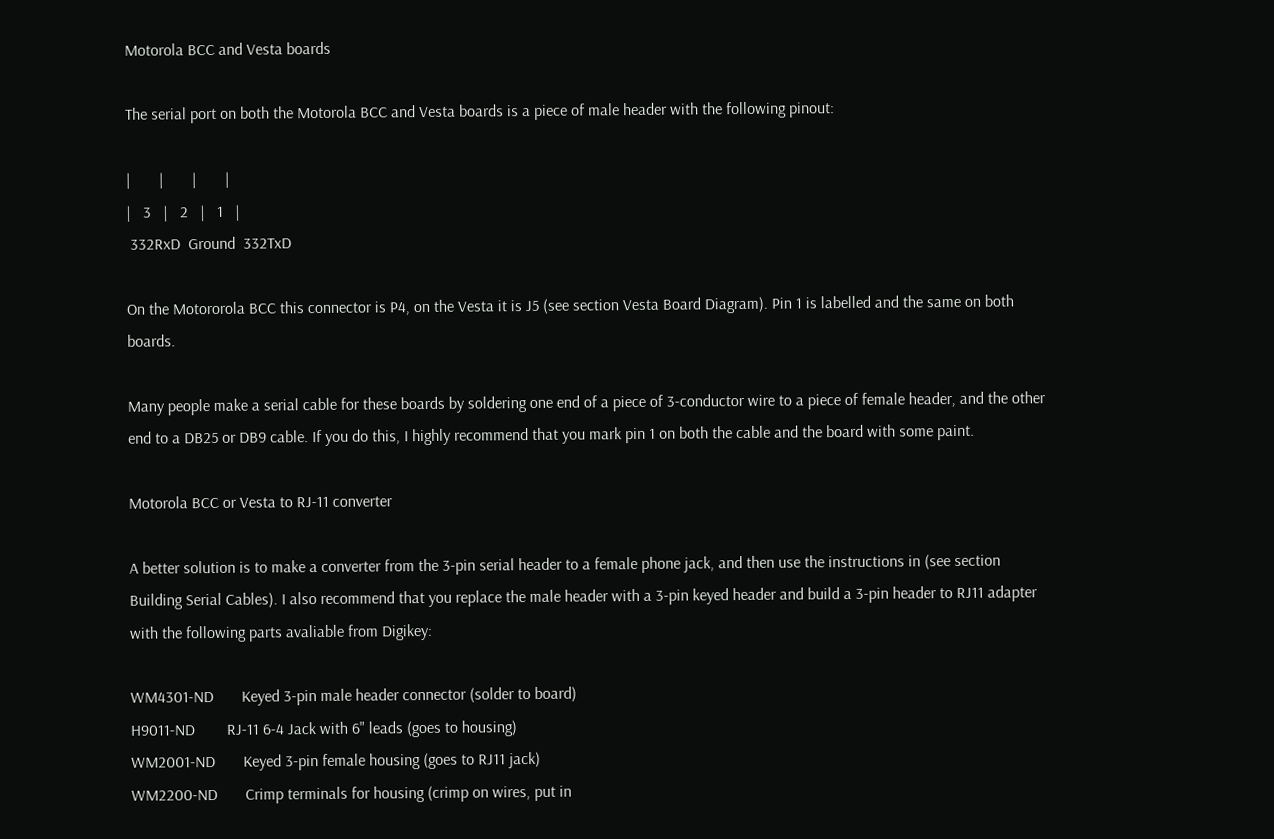Motorola BCC and Vesta boards

The serial port on both the Motorola BCC and Vesta boards is a piece of male header with the following pinout:

|       |       |       |
|   3   |   2   |   1   |
 332RxD  Ground  332TxD

On the Motororola BCC this connector is P4, on the Vesta it is J5 (see section Vesta Board Diagram). Pin 1 is labelled and the same on both boards.

Many people make a serial cable for these boards by soldering one end of a piece of 3-conductor wire to a piece of female header, and the other end to a DB25 or DB9 cable. If you do this, I highly recommend that you mark pin 1 on both the cable and the board with some paint.

Motorola BCC or Vesta to RJ-11 converter

A better solution is to make a converter from the 3-pin serial header to a female phone jack, and then use the instructions in (see section Building Serial Cables). I also recommend that you replace the male header with a 3-pin keyed header and build a 3-pin header to RJ11 adapter with the following parts avaliable from Digikey:

WM4301-ND       Keyed 3-pin male header connector (solder to board)
H9011-ND        RJ-11 6-4 Jack with 6" leads (goes to housing)
WM2001-ND       Keyed 3-pin female housing (goes to RJ11 jack)
WM2200-ND       Crimp terminals for housing (crimp on wires, put in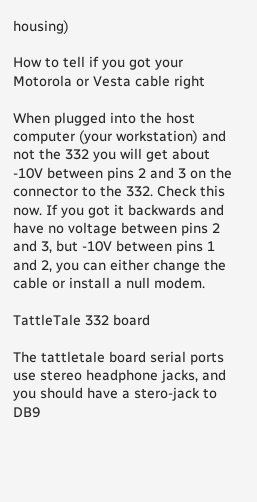housing)

How to tell if you got your Motorola or Vesta cable right

When plugged into the host computer (your workstation) and not the 332 you will get about -10V between pins 2 and 3 on the connector to the 332. Check this now. If you got it backwards and have no voltage between pins 2 and 3, but -10V between pins 1 and 2, you can either change the cable or install a null modem.

TattleTale 332 board

The tattletale board serial ports use stereo headphone jacks, and you should have a stero-jack to DB9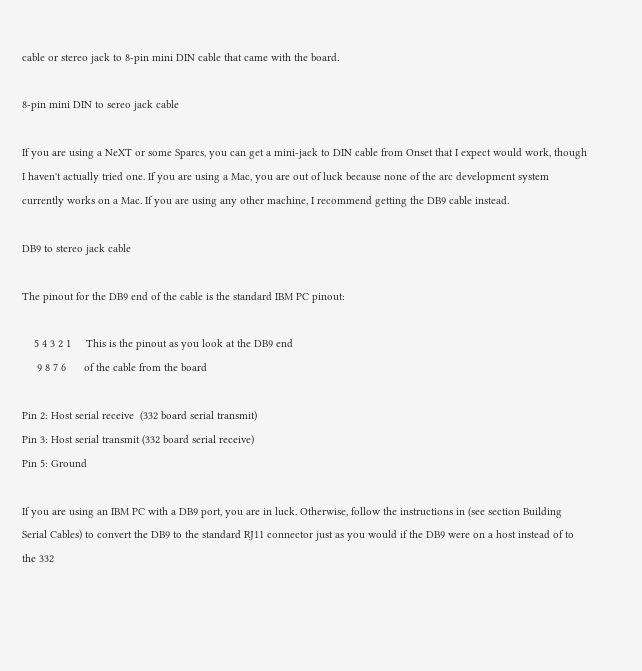cable or stereo jack to 8-pin mini DIN cable that came with the board.

8-pin mini DIN to sereo jack cable

If you are using a NeXT or some Sparcs, you can get a mini-jack to DIN cable from Onset that I expect would work, though I haven't actually tried one. If you are using a Mac, you are out of luck because none of the arc development system currently works on a Mac. If you are using any other machine, I recommend getting the DB9 cable instead.

DB9 to stereo jack cable

The pinout for the DB9 end of the cable is the standard IBM PC pinout:

    5 4 3 2 1     This is the pinout as you look at the DB9 end
     9 8 7 6      of the cable from the board

Pin 2: Host serial receive  (332 board serial transmit)
Pin 3: Host serial transmit (332 board serial receive)
Pin 5: Ground

If you are using an IBM PC with a DB9 port, you are in luck. Otherwise, follow the instructions in (see section Building Serial Cables) to convert the DB9 to the standard RJ11 connector just as you would if the DB9 were on a host instead of to the 332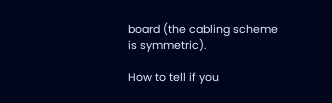board (the cabling scheme is symmetric).

How to tell if you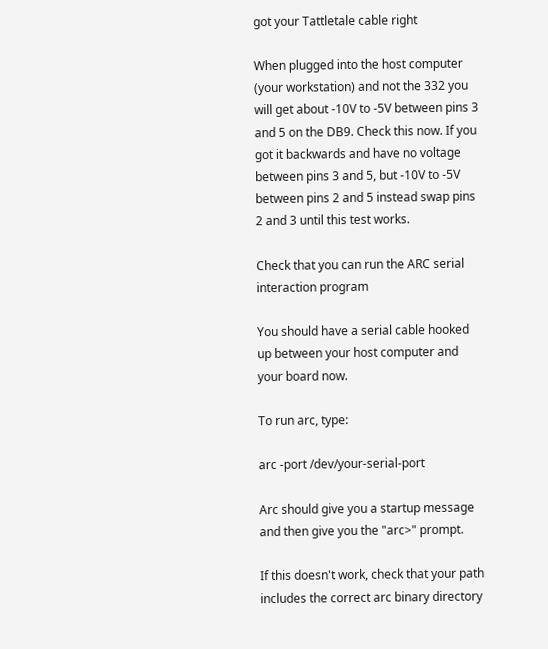got your Tattletale cable right

When plugged into the host computer (your workstation) and not the 332 you will get about -10V to -5V between pins 3 and 5 on the DB9. Check this now. If you got it backwards and have no voltage between pins 3 and 5, but -10V to -5V between pins 2 and 5 instead swap pins 2 and 3 until this test works.

Check that you can run the ARC serial interaction program

You should have a serial cable hooked up between your host computer and your board now.

To run arc, type:

arc -port /dev/your-serial-port

Arc should give you a startup message and then give you the "arc>" prompt.

If this doesn't work, check that your path includes the correct arc binary directory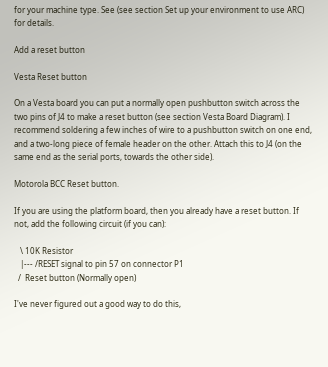for your machine type. See (see section Set up your environment to use ARC) for details.

Add a reset button

Vesta Reset button

On a Vesta board you can put a normally open pushbutton switch across the two pins of J4 to make a reset button (see section Vesta Board Diagram). I recommend soldering a few inches of wire to a pushbutton switch on one end, and a two-long piece of female header on the other. Attach this to J4 (on the same end as the serial ports, towards the other side).

Motorola BCC Reset button.

If you are using the platform board, then you already have a reset button. If not, add the following circuit (if you can):

   \ 10K Resistor
   |--- /RESET signal to pin 57 on connector P1
  /  Reset button (Normally open)

I've never figured out a good way to do this,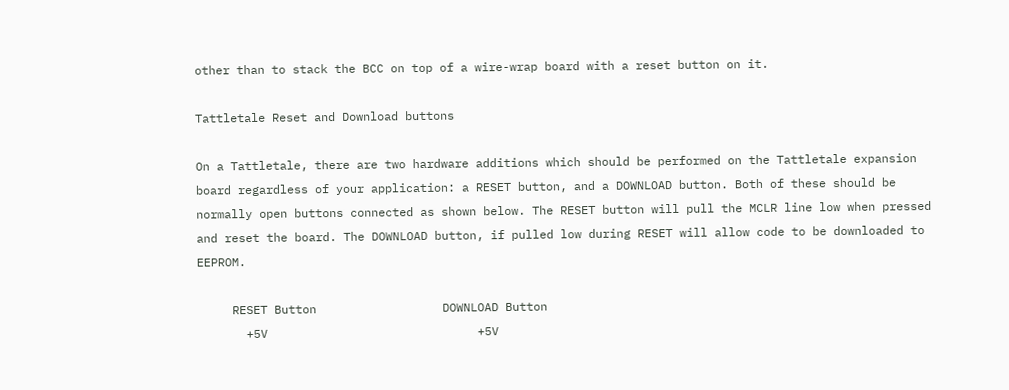other than to stack the BCC on top of a wire-wrap board with a reset button on it.

Tattletale Reset and Download buttons

On a Tattletale, there are two hardware additions which should be performed on the Tattletale expansion board regardless of your application: a RESET button, and a DOWNLOAD button. Both of these should be normally open buttons connected as shown below. The RESET button will pull the MCLR line low when pressed and reset the board. The DOWNLOAD button, if pulled low during RESET will allow code to be downloaded to EEPROM.

     RESET Button                  DOWNLOAD Button
       +5V                              +5V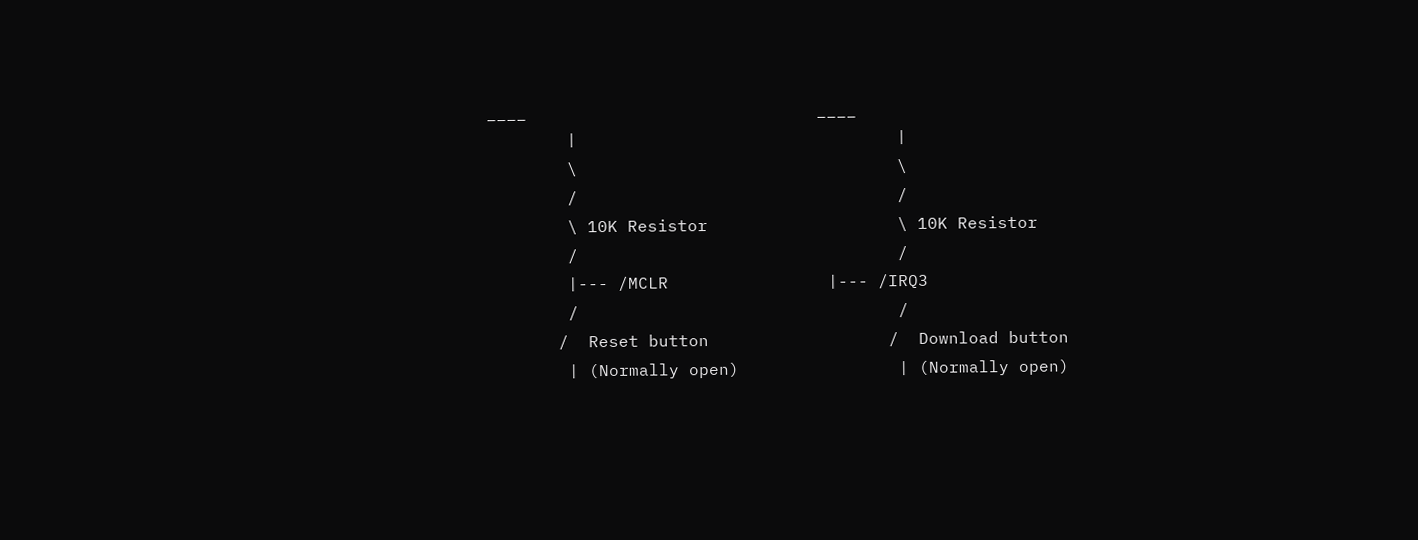____                             ____
        |                                |
        \                                \
        /                                /
        \ 10K Resistor                   \ 10K Resistor
        /                                /
        |--- /MCLR                |--- /IRQ3
        /                                /
       /  Reset button                  /  Download button
        | (Normally open)                | (Normally open)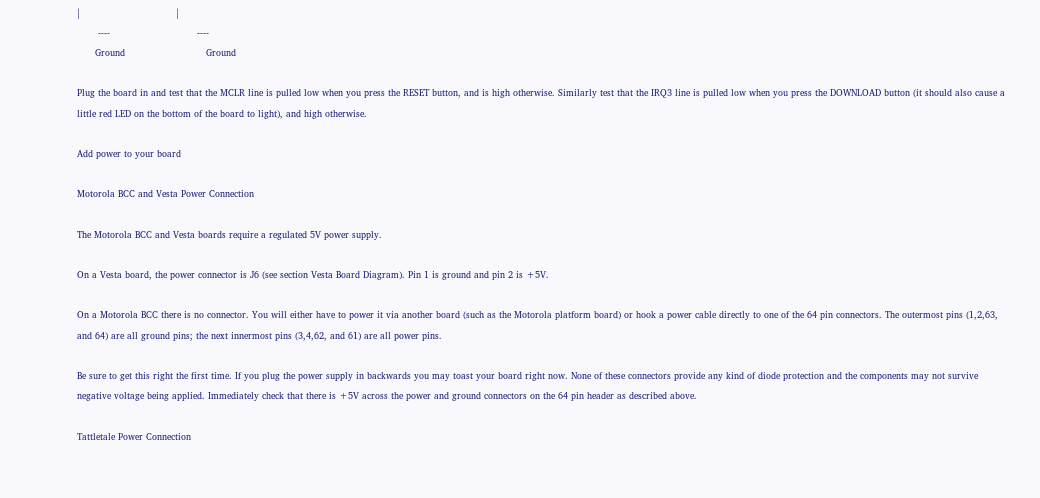|                                |
       ----                             ----
      Ground                           Ground

Plug the board in and test that the MCLR line is pulled low when you press the RESET button, and is high otherwise. Similarly test that the IRQ3 line is pulled low when you press the DOWNLOAD button (it should also cause a little red LED on the bottom of the board to light), and high otherwise.

Add power to your board

Motorola BCC and Vesta Power Connection

The Motorola BCC and Vesta boards require a regulated 5V power supply.

On a Vesta board, the power connector is J6 (see section Vesta Board Diagram). Pin 1 is ground and pin 2 is +5V.

On a Motorola BCC there is no connector. You will either have to power it via another board (such as the Motorola platform board) or hook a power cable directly to one of the 64 pin connectors. The outermost pins (1,2,63, and 64) are all ground pins; the next innermost pins (3,4,62, and 61) are all power pins.

Be sure to get this right the first time. If you plug the power supply in backwards you may toast your board right now. None of these connectors provide any kind of diode protection and the components may not survive negative voltage being applied. Immediately check that there is +5V across the power and ground connectors on the 64 pin header as described above.

Tattletale Power Connection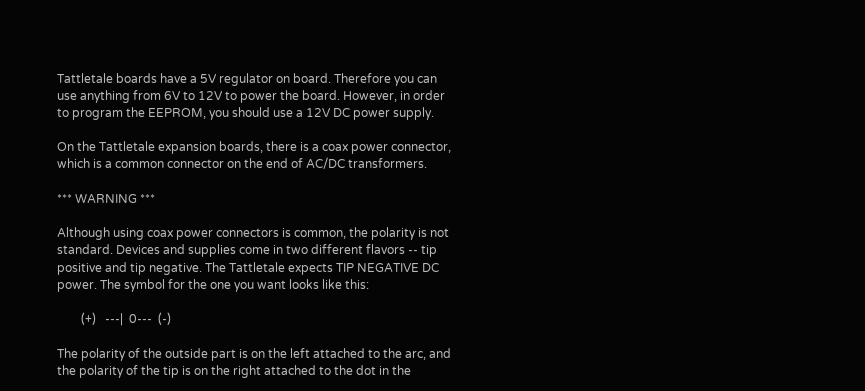Tattletale boards have a 5V regulator on board. Therefore you can use anything from 6V to 12V to power the board. However, in order to program the EEPROM, you should use a 12V DC power supply.

On the Tattletale expansion boards, there is a coax power connector, which is a common connector on the end of AC/DC transformers.

*** WARNING ***

Although using coax power connectors is common, the polarity is not standard. Devices and supplies come in two different flavors -- tip positive and tip negative. The Tattletale expects TIP NEGATIVE DC power. The symbol for the one you want looks like this:

        (+)   ---|  0---  (-)

The polarity of the outside part is on the left attached to the arc, and the polarity of the tip is on the right attached to the dot in the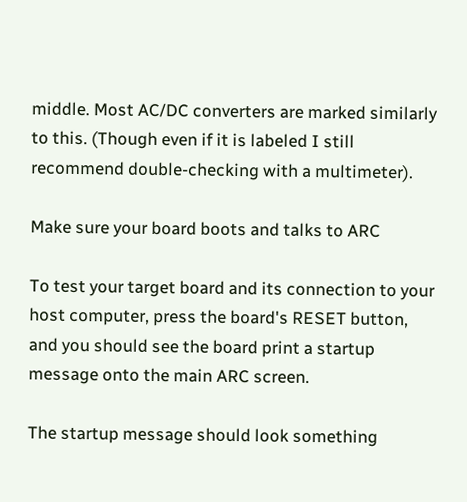middle. Most AC/DC converters are marked similarly to this. (Though even if it is labeled I still recommend double-checking with a multimeter).

Make sure your board boots and talks to ARC

To test your target board and its connection to your host computer, press the board's RESET button, and you should see the board print a startup message onto the main ARC screen.

The startup message should look something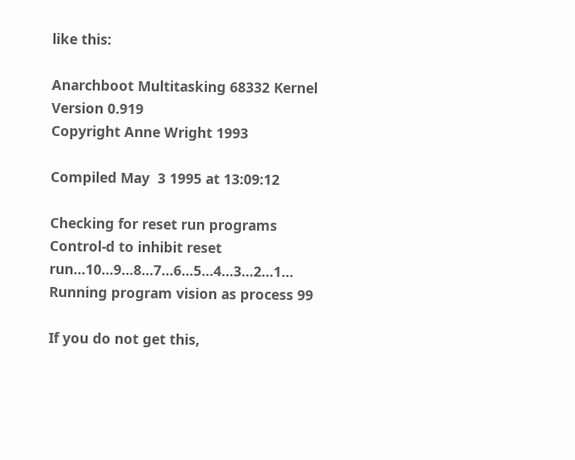like this:

Anarchboot Multitasking 68332 Kernel Version 0.919
Copyright Anne Wright 1993

Compiled May  3 1995 at 13:09:12

Checking for reset run programs
Control-d to inhibit reset run...10...9...8...7...6...5...4...3...2...1...
Running program vision as process 99

If you do not get this,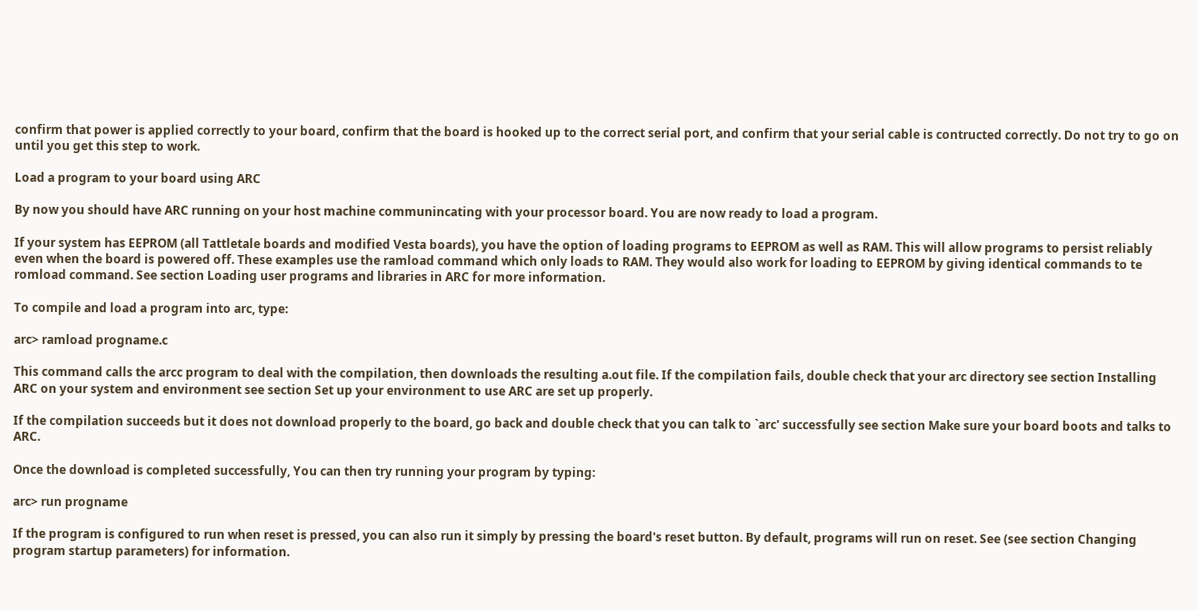confirm that power is applied correctly to your board, confirm that the board is hooked up to the correct serial port, and confirm that your serial cable is contructed correctly. Do not try to go on until you get this step to work.

Load a program to your board using ARC

By now you should have ARC running on your host machine communincating with your processor board. You are now ready to load a program.

If your system has EEPROM (all Tattletale boards and modified Vesta boards), you have the option of loading programs to EEPROM as well as RAM. This will allow programs to persist reliably even when the board is powered off. These examples use the ramload command which only loads to RAM. They would also work for loading to EEPROM by giving identical commands to te romload command. See section Loading user programs and libraries in ARC for more information.

To compile and load a program into arc, type:

arc> ramload progname.c

This command calls the arcc program to deal with the compilation, then downloads the resulting a.out file. If the compilation fails, double check that your arc directory see section Installing ARC on your system and environment see section Set up your environment to use ARC are set up properly.

If the compilation succeeds but it does not download properly to the board, go back and double check that you can talk to `arc' successfully see section Make sure your board boots and talks to ARC.

Once the download is completed successfully, You can then try running your program by typing:

arc> run progname

If the program is configured to run when reset is pressed, you can also run it simply by pressing the board's reset button. By default, programs will run on reset. See (see section Changing program startup parameters) for information.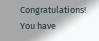Congratulations! You have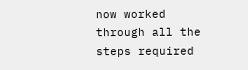now worked through all the steps required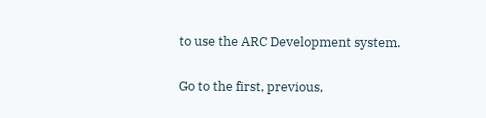to use the ARC Development system.

Go to the first, previous,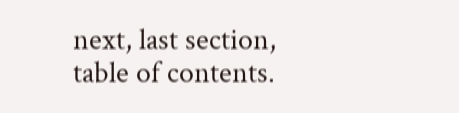next, last section, table of contents.